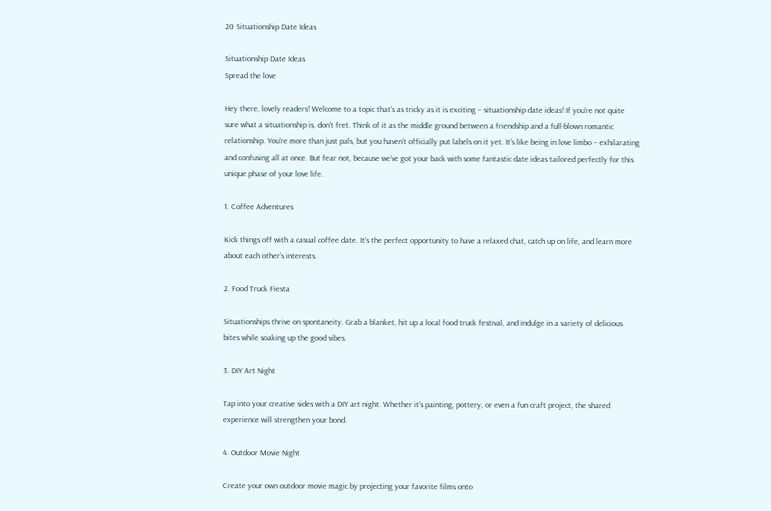20 Situationship Date Ideas

Situationship Date Ideas
Spread the love

Hey there, lovely readers! Welcome to a topic that’s as tricky as it is exciting – situationship date ideas! If you’re not quite sure what a situationship is, don’t fret. Think of it as the middle ground between a friendship and a full-blown romantic relationship. You’re more than just pals, but you haven’t officially put labels on it yet. It’s like being in love limbo – exhilarating and confusing all at once. But fear not, because we’ve got your back with some fantastic date ideas tailored perfectly for this unique phase of your love life.

1. Coffee Adventures

Kick things off with a casual coffee date. It’s the perfect opportunity to have a relaxed chat, catch up on life, and learn more about each other’s interests.

2. Food Truck Fiesta

Situationships thrive on spontaneity. Grab a blanket, hit up a local food truck festival, and indulge in a variety of delicious bites while soaking up the good vibes.

3. DIY Art Night

Tap into your creative sides with a DIY art night. Whether it’s painting, pottery, or even a fun craft project, the shared experience will strengthen your bond.

4. Outdoor Movie Night

Create your own outdoor movie magic by projecting your favorite films onto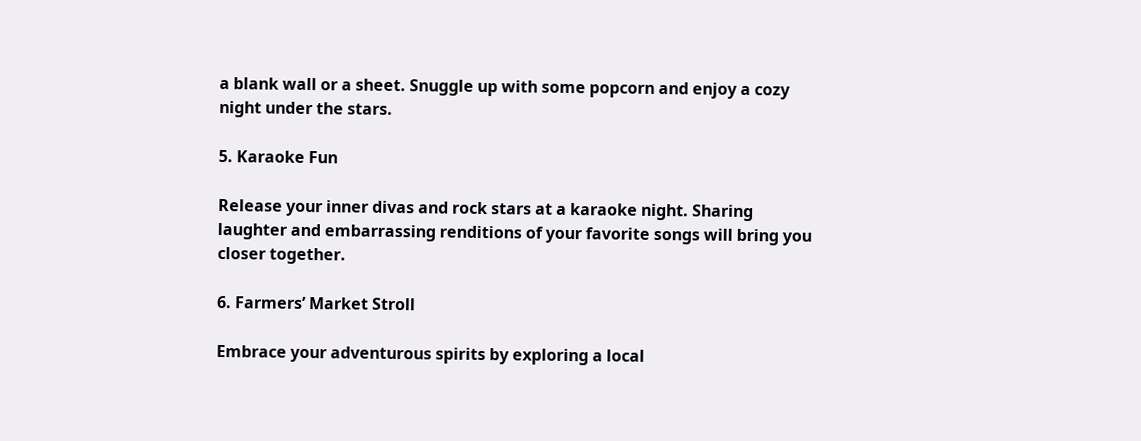a blank wall or a sheet. Snuggle up with some popcorn and enjoy a cozy night under the stars.

5. Karaoke Fun

Release your inner divas and rock stars at a karaoke night. Sharing laughter and embarrassing renditions of your favorite songs will bring you closer together.

6. Farmers’ Market Stroll

Embrace your adventurous spirits by exploring a local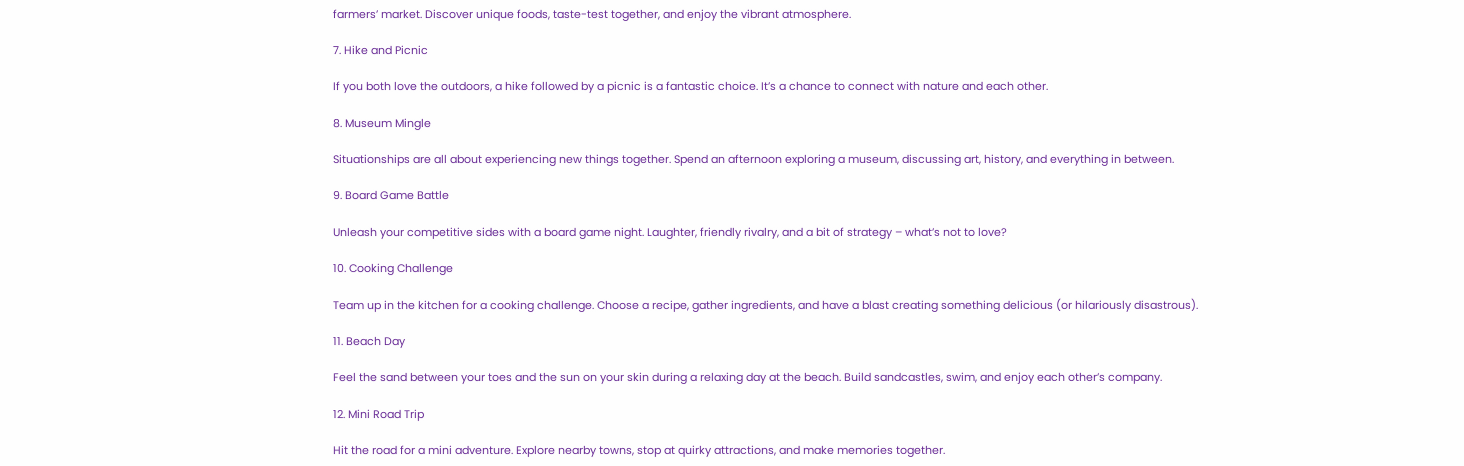farmers’ market. Discover unique foods, taste-test together, and enjoy the vibrant atmosphere.

7. Hike and Picnic

If you both love the outdoors, a hike followed by a picnic is a fantastic choice. It’s a chance to connect with nature and each other.

8. Museum Mingle

Situationships are all about experiencing new things together. Spend an afternoon exploring a museum, discussing art, history, and everything in between.

9. Board Game Battle

Unleash your competitive sides with a board game night. Laughter, friendly rivalry, and a bit of strategy – what’s not to love?

10. Cooking Challenge

Team up in the kitchen for a cooking challenge. Choose a recipe, gather ingredients, and have a blast creating something delicious (or hilariously disastrous).

11. Beach Day

Feel the sand between your toes and the sun on your skin during a relaxing day at the beach. Build sandcastles, swim, and enjoy each other’s company.

12. Mini Road Trip

Hit the road for a mini adventure. Explore nearby towns, stop at quirky attractions, and make memories together.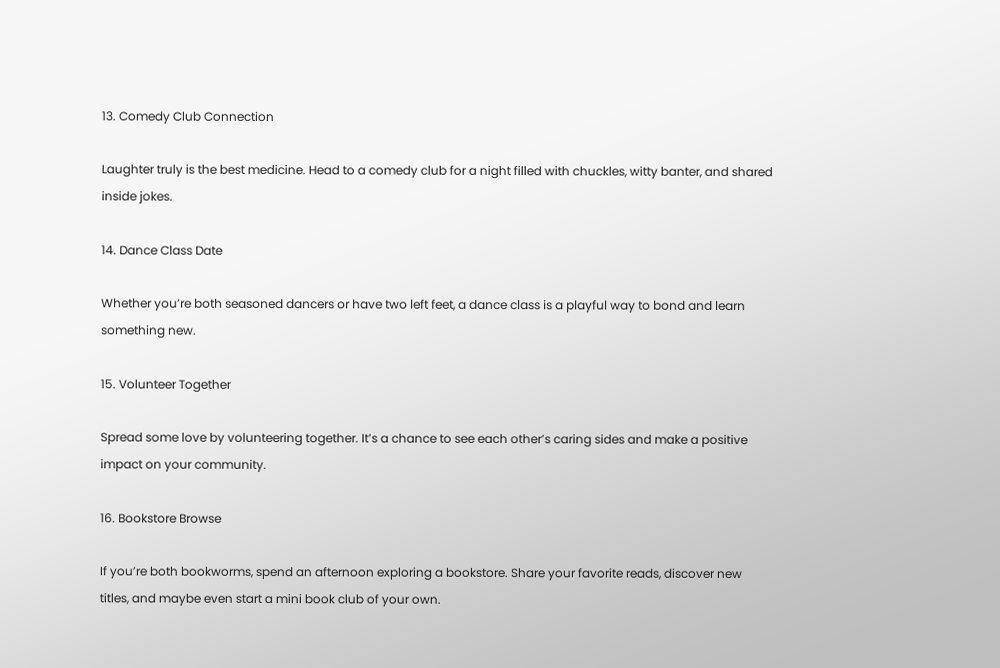13. Comedy Club Connection

Laughter truly is the best medicine. Head to a comedy club for a night filled with chuckles, witty banter, and shared inside jokes.

14. Dance Class Date

Whether you’re both seasoned dancers or have two left feet, a dance class is a playful way to bond and learn something new.

15. Volunteer Together

Spread some love by volunteering together. It’s a chance to see each other’s caring sides and make a positive impact on your community.

16. Bookstore Browse

If you’re both bookworms, spend an afternoon exploring a bookstore. Share your favorite reads, discover new titles, and maybe even start a mini book club of your own.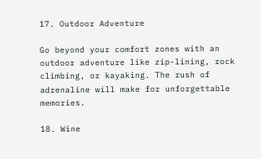17. Outdoor Adventure

Go beyond your comfort zones with an outdoor adventure like zip-lining, rock climbing, or kayaking. The rush of adrenaline will make for unforgettable memories.

18. Wine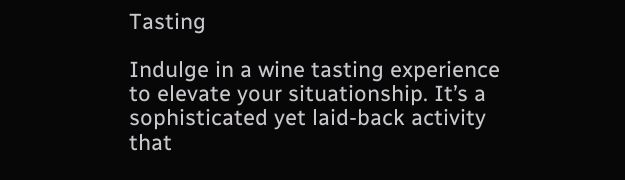Tasting

Indulge in a wine tasting experience to elevate your situationship. It’s a sophisticated yet laid-back activity that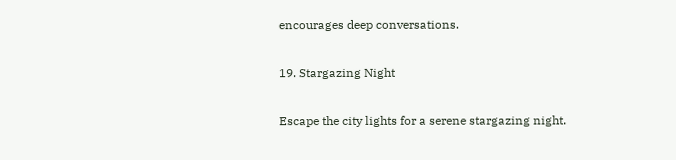encourages deep conversations.

19. Stargazing Night

Escape the city lights for a serene stargazing night.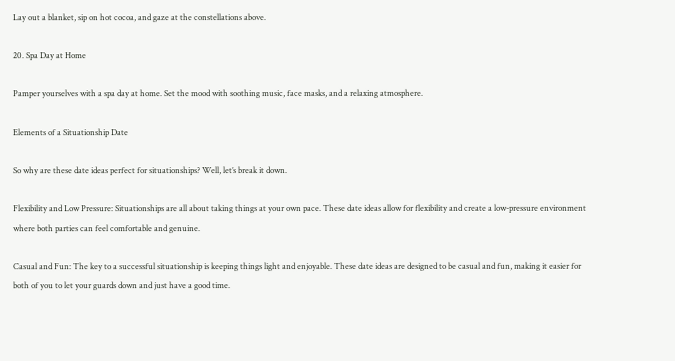Lay out a blanket, sip on hot cocoa, and gaze at the constellations above.

20. Spa Day at Home

Pamper yourselves with a spa day at home. Set the mood with soothing music, face masks, and a relaxing atmosphere.

Elements of a Situationship Date

So why are these date ideas perfect for situationships? Well, let’s break it down.

Flexibility and Low Pressure: Situationships are all about taking things at your own pace. These date ideas allow for flexibility and create a low-pressure environment where both parties can feel comfortable and genuine.

Casual and Fun: The key to a successful situationship is keeping things light and enjoyable. These date ideas are designed to be casual and fun, making it easier for both of you to let your guards down and just have a good time.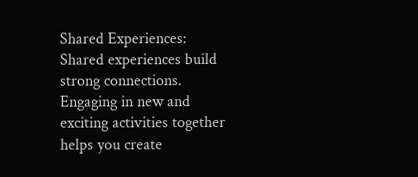Shared Experiences: Shared experiences build strong connections. Engaging in new and exciting activities together helps you create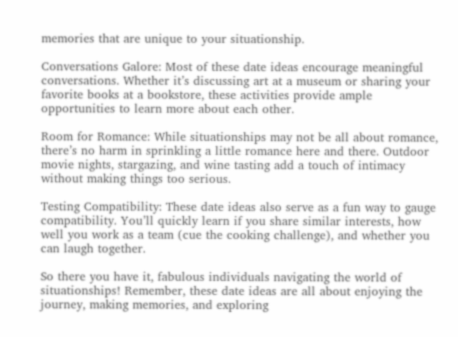memories that are unique to your situationship.

Conversations Galore: Most of these date ideas encourage meaningful conversations. Whether it’s discussing art at a museum or sharing your favorite books at a bookstore, these activities provide ample opportunities to learn more about each other.

Room for Romance: While situationships may not be all about romance, there’s no harm in sprinkling a little romance here and there. Outdoor movie nights, stargazing, and wine tasting add a touch of intimacy without making things too serious.

Testing Compatibility: These date ideas also serve as a fun way to gauge compatibility. You’ll quickly learn if you share similar interests, how well you work as a team (cue the cooking challenge), and whether you can laugh together.

So there you have it, fabulous individuals navigating the world of situationships! Remember, these date ideas are all about enjoying the journey, making memories, and exploring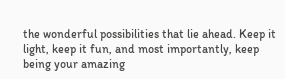the wonderful possibilities that lie ahead. Keep it light, keep it fun, and most importantly, keep being your amazing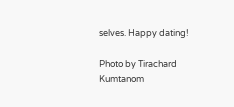selves. Happy dating!

Photo by Tirachard Kumtanom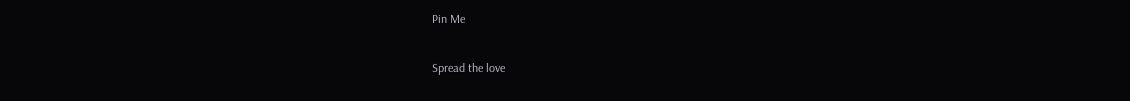Pin Me

Spread the love